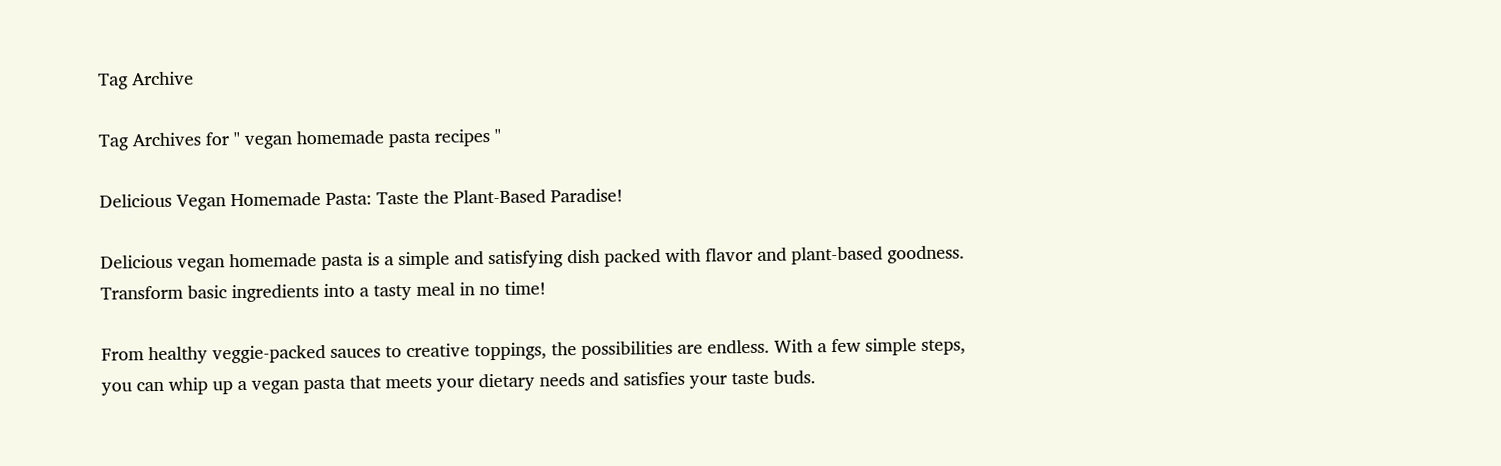Tag Archive

Tag Archives for " vegan homemade pasta recipes "

Delicious Vegan Homemade Pasta: Taste the Plant-Based Paradise!

Delicious vegan homemade pasta is a simple and satisfying dish packed with flavor and plant-based goodness. Transform basic ingredients into a tasty meal in no time!

From healthy veggie-packed sauces to creative toppings, the possibilities are endless. With a few simple steps, you can whip up a vegan pasta that meets your dietary needs and satisfies your taste buds.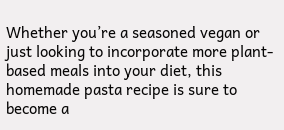Whether you’re a seasoned vegan or just looking to incorporate more plant-based meals into your diet, this homemade pasta recipe is sure to become a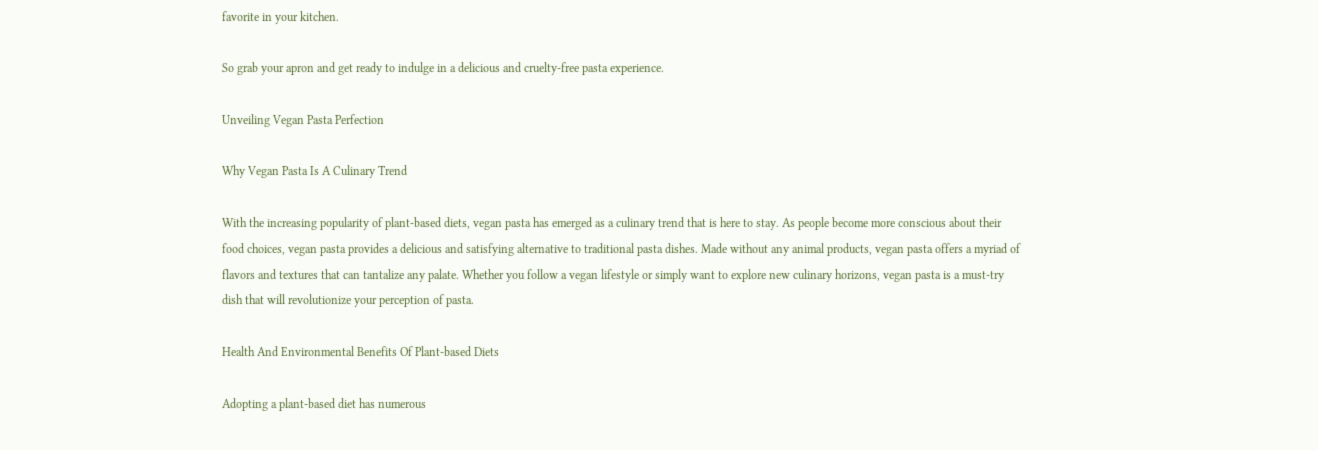favorite in your kitchen.

So grab your apron and get ready to indulge in a delicious and cruelty-free pasta experience.

Unveiling Vegan Pasta Perfection

Why Vegan Pasta Is A Culinary Trend

With the increasing popularity of plant-based diets, vegan pasta has emerged as a culinary trend that is here to stay. As people become more conscious about their food choices, vegan pasta provides a delicious and satisfying alternative to traditional pasta dishes. Made without any animal products, vegan pasta offers a myriad of flavors and textures that can tantalize any palate. Whether you follow a vegan lifestyle or simply want to explore new culinary horizons, vegan pasta is a must-try dish that will revolutionize your perception of pasta.

Health And Environmental Benefits Of Plant-based Diets

Adopting a plant-based diet has numerous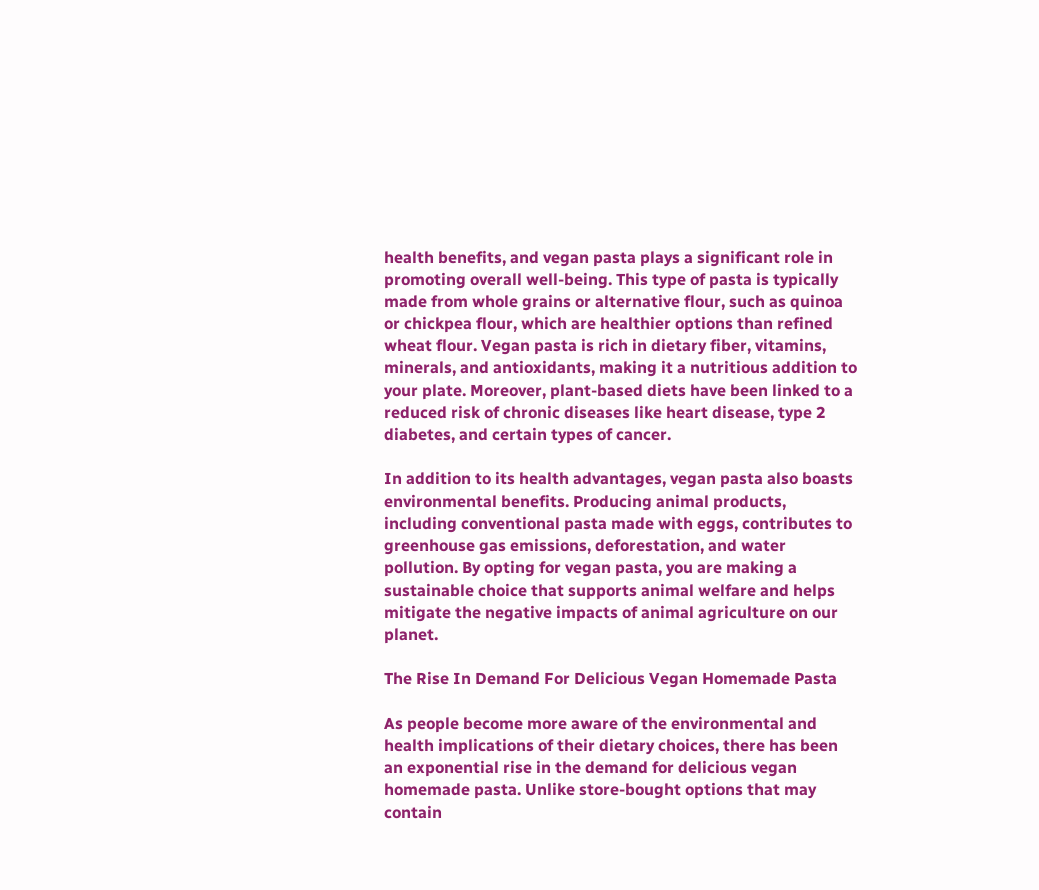health benefits, and vegan pasta plays a significant role in promoting overall well-being. This type of pasta is typically made from whole grains or alternative flour, such as quinoa or chickpea flour, which are healthier options than refined wheat flour. Vegan pasta is rich in dietary fiber, vitamins, minerals, and antioxidants, making it a nutritious addition to your plate. Moreover, plant-based diets have been linked to a reduced risk of chronic diseases like heart disease, type 2 diabetes, and certain types of cancer.

In addition to its health advantages, vegan pasta also boasts environmental benefits. Producing animal products, including conventional pasta made with eggs, contributes to greenhouse gas emissions, deforestation, and water pollution. By opting for vegan pasta, you are making a sustainable choice that supports animal welfare and helps mitigate the negative impacts of animal agriculture on our planet.

The Rise In Demand For Delicious Vegan Homemade Pasta

As people become more aware of the environmental and health implications of their dietary choices, there has been an exponential rise in the demand for delicious vegan homemade pasta. Unlike store-bought options that may contain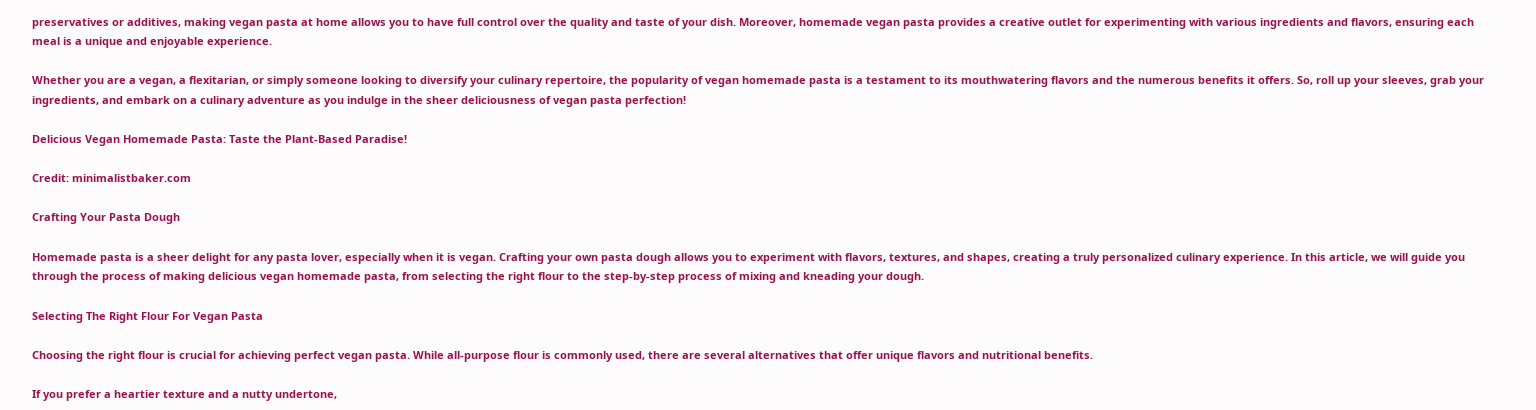preservatives or additives, making vegan pasta at home allows you to have full control over the quality and taste of your dish. Moreover, homemade vegan pasta provides a creative outlet for experimenting with various ingredients and flavors, ensuring each meal is a unique and enjoyable experience.

Whether you are a vegan, a flexitarian, or simply someone looking to diversify your culinary repertoire, the popularity of vegan homemade pasta is a testament to its mouthwatering flavors and the numerous benefits it offers. So, roll up your sleeves, grab your ingredients, and embark on a culinary adventure as you indulge in the sheer deliciousness of vegan pasta perfection!

Delicious Vegan Homemade Pasta: Taste the Plant-Based Paradise!

Credit: minimalistbaker.com

Crafting Your Pasta Dough

Homemade pasta is a sheer delight for any pasta lover, especially when it is vegan. Crafting your own pasta dough allows you to experiment with flavors, textures, and shapes, creating a truly personalized culinary experience. In this article, we will guide you through the process of making delicious vegan homemade pasta, from selecting the right flour to the step-by-step process of mixing and kneading your dough.

Selecting The Right Flour For Vegan Pasta

Choosing the right flour is crucial for achieving perfect vegan pasta. While all-purpose flour is commonly used, there are several alternatives that offer unique flavors and nutritional benefits.

If you prefer a heartier texture and a nutty undertone,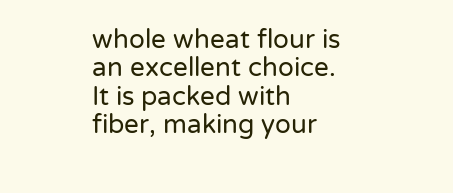whole wheat flour is an excellent choice. It is packed with fiber, making your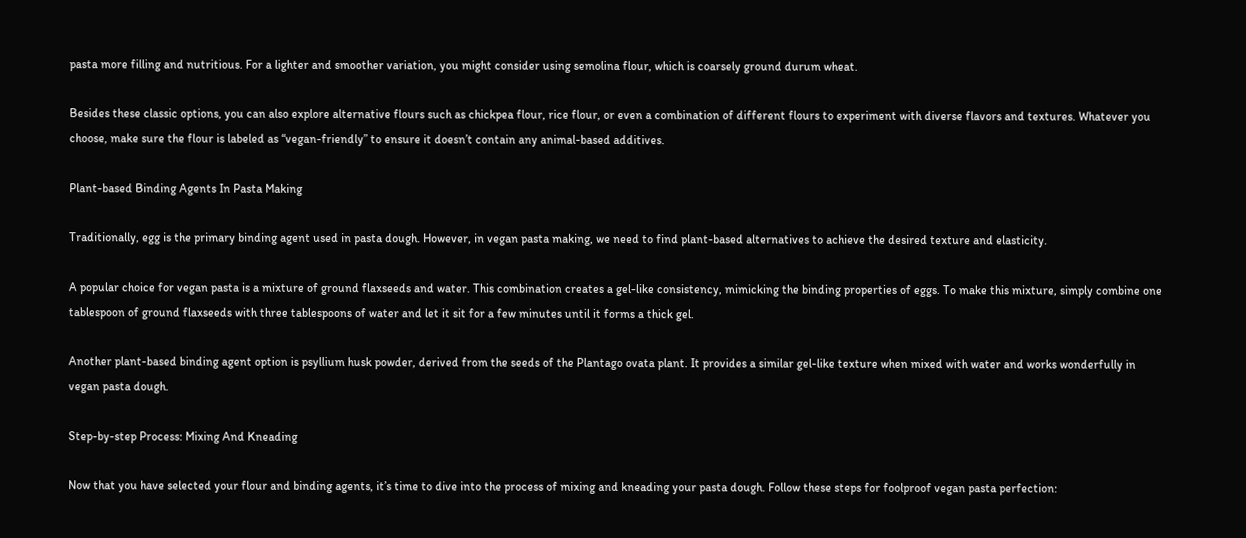pasta more filling and nutritious. For a lighter and smoother variation, you might consider using semolina flour, which is coarsely ground durum wheat.

Besides these classic options, you can also explore alternative flours such as chickpea flour, rice flour, or even a combination of different flours to experiment with diverse flavors and textures. Whatever you choose, make sure the flour is labeled as “vegan-friendly” to ensure it doesn’t contain any animal-based additives.

Plant-based Binding Agents In Pasta Making

Traditionally, egg is the primary binding agent used in pasta dough. However, in vegan pasta making, we need to find plant-based alternatives to achieve the desired texture and elasticity.

A popular choice for vegan pasta is a mixture of ground flaxseeds and water. This combination creates a gel-like consistency, mimicking the binding properties of eggs. To make this mixture, simply combine one tablespoon of ground flaxseeds with three tablespoons of water and let it sit for a few minutes until it forms a thick gel.

Another plant-based binding agent option is psyllium husk powder, derived from the seeds of the Plantago ovata plant. It provides a similar gel-like texture when mixed with water and works wonderfully in vegan pasta dough.

Step-by-step Process: Mixing And Kneading

Now that you have selected your flour and binding agents, it’s time to dive into the process of mixing and kneading your pasta dough. Follow these steps for foolproof vegan pasta perfection: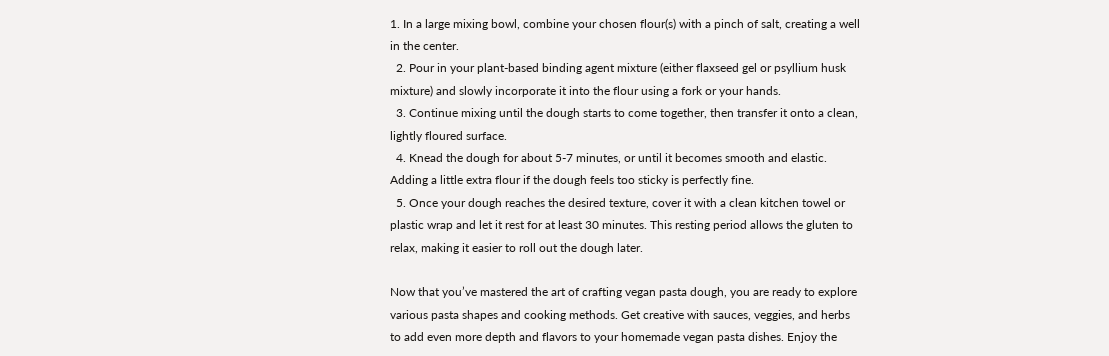1. In a large mixing bowl, combine your chosen flour(s) with a pinch of salt, creating a well in the center.
  2. Pour in your plant-based binding agent mixture (either flaxseed gel or psyllium husk mixture) and slowly incorporate it into the flour using a fork or your hands.
  3. Continue mixing until the dough starts to come together, then transfer it onto a clean, lightly floured surface.
  4. Knead the dough for about 5-7 minutes, or until it becomes smooth and elastic. Adding a little extra flour if the dough feels too sticky is perfectly fine.
  5. Once your dough reaches the desired texture, cover it with a clean kitchen towel or plastic wrap and let it rest for at least 30 minutes. This resting period allows the gluten to relax, making it easier to roll out the dough later.

Now that you’ve mastered the art of crafting vegan pasta dough, you are ready to explore various pasta shapes and cooking methods. Get creative with sauces, veggies, and herbs to add even more depth and flavors to your homemade vegan pasta dishes. Enjoy the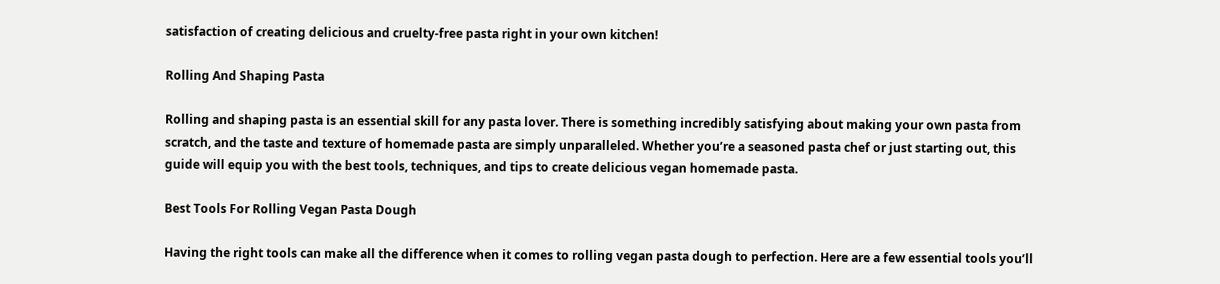satisfaction of creating delicious and cruelty-free pasta right in your own kitchen!

Rolling And Shaping Pasta

Rolling and shaping pasta is an essential skill for any pasta lover. There is something incredibly satisfying about making your own pasta from scratch, and the taste and texture of homemade pasta are simply unparalleled. Whether you’re a seasoned pasta chef or just starting out, this guide will equip you with the best tools, techniques, and tips to create delicious vegan homemade pasta.

Best Tools For Rolling Vegan Pasta Dough

Having the right tools can make all the difference when it comes to rolling vegan pasta dough to perfection. Here are a few essential tools you’ll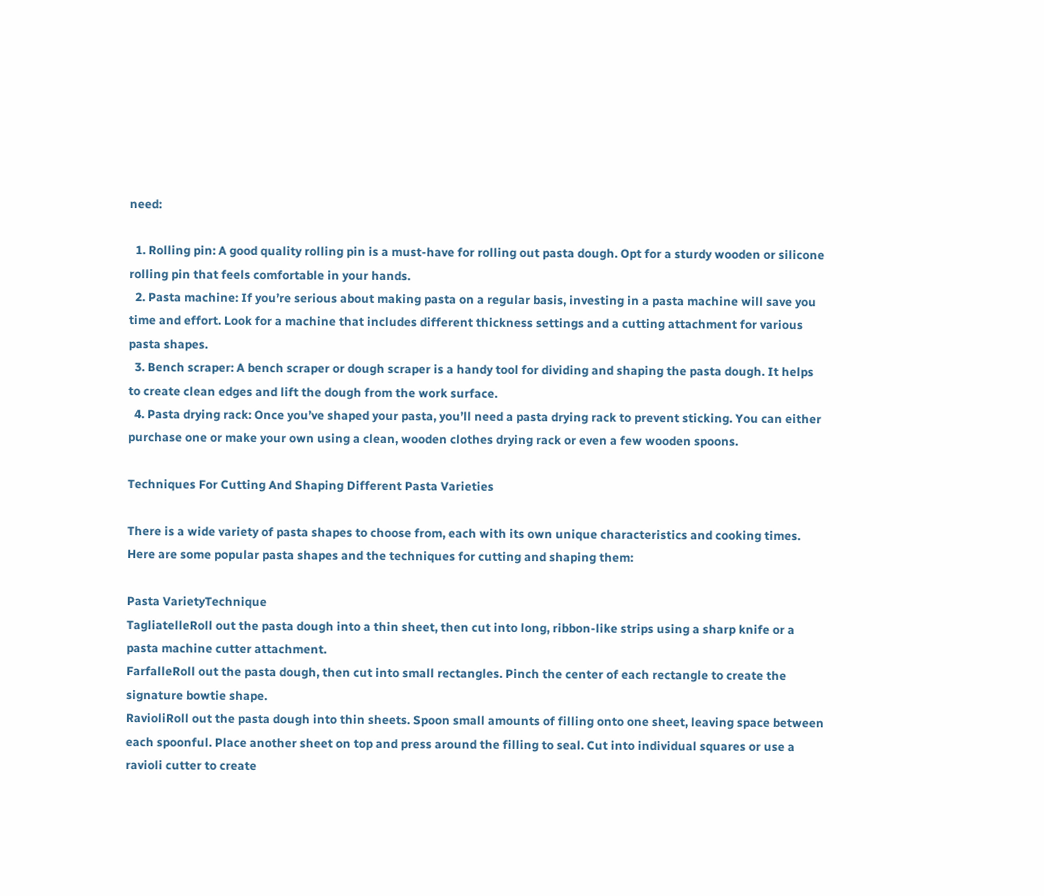need:

  1. Rolling pin: A good quality rolling pin is a must-have for rolling out pasta dough. Opt for a sturdy wooden or silicone rolling pin that feels comfortable in your hands.
  2. Pasta machine: If you’re serious about making pasta on a regular basis, investing in a pasta machine will save you time and effort. Look for a machine that includes different thickness settings and a cutting attachment for various pasta shapes.
  3. Bench scraper: A bench scraper or dough scraper is a handy tool for dividing and shaping the pasta dough. It helps to create clean edges and lift the dough from the work surface.
  4. Pasta drying rack: Once you’ve shaped your pasta, you’ll need a pasta drying rack to prevent sticking. You can either purchase one or make your own using a clean, wooden clothes drying rack or even a few wooden spoons.

Techniques For Cutting And Shaping Different Pasta Varieties

There is a wide variety of pasta shapes to choose from, each with its own unique characteristics and cooking times. Here are some popular pasta shapes and the techniques for cutting and shaping them:

Pasta VarietyTechnique
TagliatelleRoll out the pasta dough into a thin sheet, then cut into long, ribbon-like strips using a sharp knife or a pasta machine cutter attachment.
FarfalleRoll out the pasta dough, then cut into small rectangles. Pinch the center of each rectangle to create the signature bowtie shape.
RavioliRoll out the pasta dough into thin sheets. Spoon small amounts of filling onto one sheet, leaving space between each spoonful. Place another sheet on top and press around the filling to seal. Cut into individual squares or use a ravioli cutter to create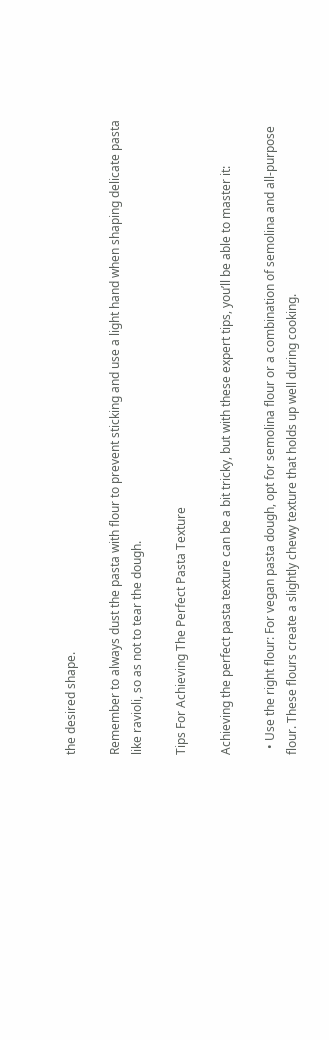the desired shape.

Remember to always dust the pasta with flour to prevent sticking and use a light hand when shaping delicate pasta like ravioli, so as not to tear the dough.

Tips For Achieving The Perfect Pasta Texture

Achieving the perfect pasta texture can be a bit tricky, but with these expert tips, you’ll be able to master it:

  • Use the right flour: For vegan pasta dough, opt for semolina flour or a combination of semolina and all-purpose flour. These flours create a slightly chewy texture that holds up well during cooking.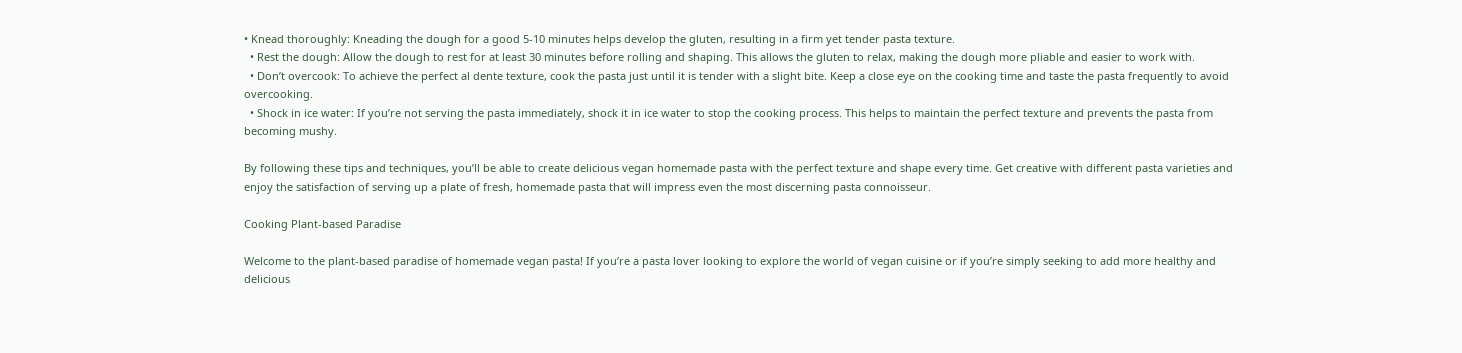• Knead thoroughly: Kneading the dough for a good 5-10 minutes helps develop the gluten, resulting in a firm yet tender pasta texture.
  • Rest the dough: Allow the dough to rest for at least 30 minutes before rolling and shaping. This allows the gluten to relax, making the dough more pliable and easier to work with.
  • Don’t overcook: To achieve the perfect al dente texture, cook the pasta just until it is tender with a slight bite. Keep a close eye on the cooking time and taste the pasta frequently to avoid overcooking.
  • Shock in ice water: If you’re not serving the pasta immediately, shock it in ice water to stop the cooking process. This helps to maintain the perfect texture and prevents the pasta from becoming mushy.

By following these tips and techniques, you’ll be able to create delicious vegan homemade pasta with the perfect texture and shape every time. Get creative with different pasta varieties and enjoy the satisfaction of serving up a plate of fresh, homemade pasta that will impress even the most discerning pasta connoisseur.

Cooking Plant-based Paradise

Welcome to the plant-based paradise of homemade vegan pasta! If you’re a pasta lover looking to explore the world of vegan cuisine or if you’re simply seeking to add more healthy and delicious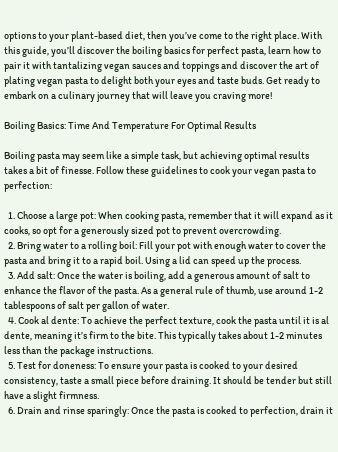options to your plant-based diet, then you’ve come to the right place. With this guide, you’ll discover the boiling basics for perfect pasta, learn how to pair it with tantalizing vegan sauces and toppings and discover the art of plating vegan pasta to delight both your eyes and taste buds. Get ready to embark on a culinary journey that will leave you craving more!

Boiling Basics: Time And Temperature For Optimal Results

Boiling pasta may seem like a simple task, but achieving optimal results takes a bit of finesse. Follow these guidelines to cook your vegan pasta to perfection:

  1. Choose a large pot: When cooking pasta, remember that it will expand as it cooks, so opt for a generously sized pot to prevent overcrowding.
  2. Bring water to a rolling boil: Fill your pot with enough water to cover the pasta and bring it to a rapid boil. Using a lid can speed up the process.
  3. Add salt: Once the water is boiling, add a generous amount of salt to enhance the flavor of the pasta. As a general rule of thumb, use around 1-2 tablespoons of salt per gallon of water.
  4. Cook al dente: To achieve the perfect texture, cook the pasta until it is al dente, meaning it’s firm to the bite. This typically takes about 1-2 minutes less than the package instructions.
  5. Test for doneness: To ensure your pasta is cooked to your desired consistency, taste a small piece before draining. It should be tender but still have a slight firmness.
  6. Drain and rinse sparingly: Once the pasta is cooked to perfection, drain it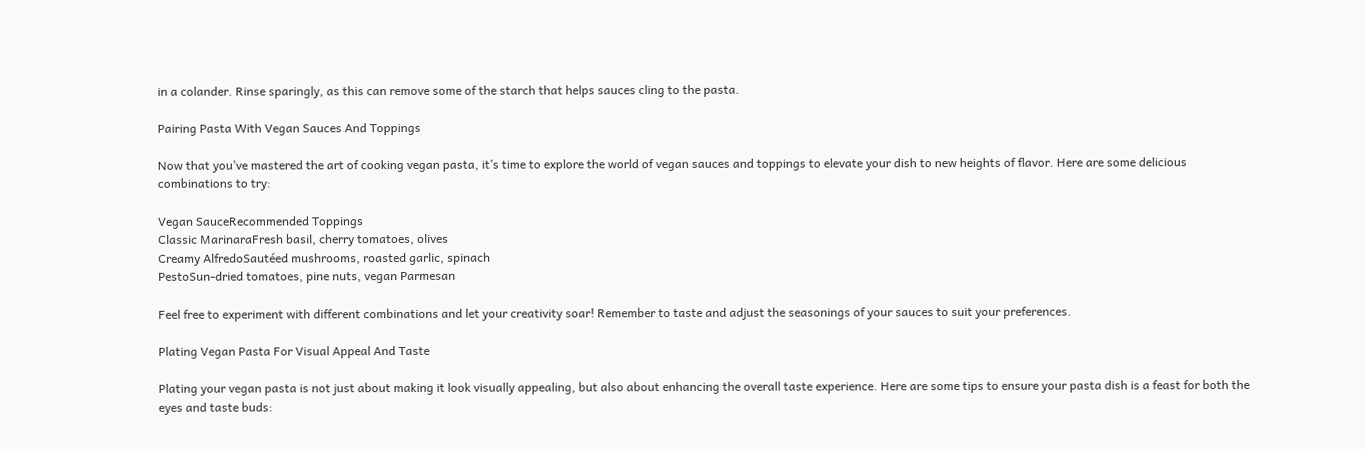in a colander. Rinse sparingly, as this can remove some of the starch that helps sauces cling to the pasta.

Pairing Pasta With Vegan Sauces And Toppings

Now that you’ve mastered the art of cooking vegan pasta, it’s time to explore the world of vegan sauces and toppings to elevate your dish to new heights of flavor. Here are some delicious combinations to try:

Vegan SauceRecommended Toppings
Classic MarinaraFresh basil, cherry tomatoes, olives
Creamy AlfredoSautéed mushrooms, roasted garlic, spinach
PestoSun-dried tomatoes, pine nuts, vegan Parmesan

Feel free to experiment with different combinations and let your creativity soar! Remember to taste and adjust the seasonings of your sauces to suit your preferences.

Plating Vegan Pasta For Visual Appeal And Taste

Plating your vegan pasta is not just about making it look visually appealing, but also about enhancing the overall taste experience. Here are some tips to ensure your pasta dish is a feast for both the eyes and taste buds: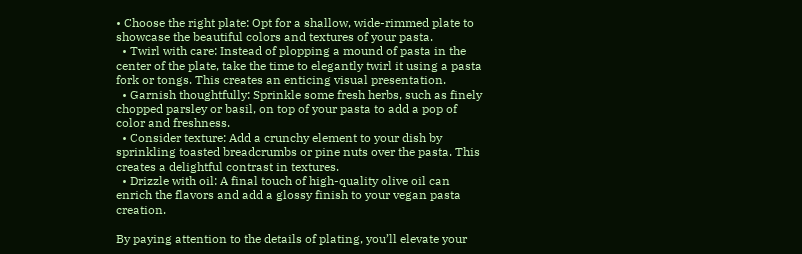• Choose the right plate: Opt for a shallow, wide-rimmed plate to showcase the beautiful colors and textures of your pasta.
  • Twirl with care: Instead of plopping a mound of pasta in the center of the plate, take the time to elegantly twirl it using a pasta fork or tongs. This creates an enticing visual presentation.
  • Garnish thoughtfully: Sprinkle some fresh herbs, such as finely chopped parsley or basil, on top of your pasta to add a pop of color and freshness.
  • Consider texture: Add a crunchy element to your dish by sprinkling toasted breadcrumbs or pine nuts over the pasta. This creates a delightful contrast in textures.
  • Drizzle with oil: A final touch of high-quality olive oil can enrich the flavors and add a glossy finish to your vegan pasta creation.

By paying attention to the details of plating, you’ll elevate your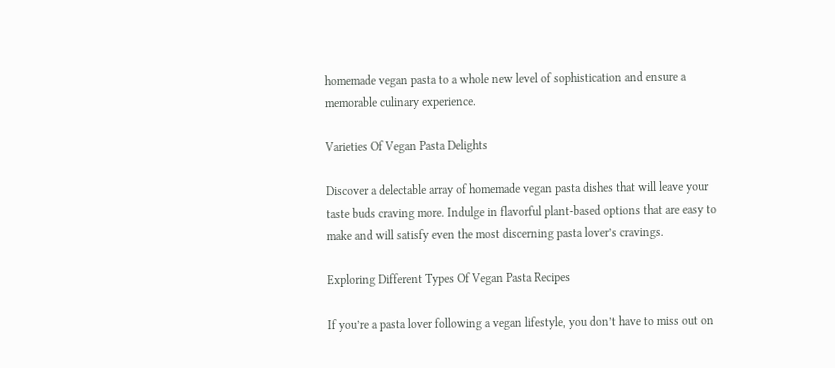homemade vegan pasta to a whole new level of sophistication and ensure a memorable culinary experience.

Varieties Of Vegan Pasta Delights

Discover a delectable array of homemade vegan pasta dishes that will leave your taste buds craving more. Indulge in flavorful plant-based options that are easy to make and will satisfy even the most discerning pasta lover’s cravings.

Exploring Different Types Of Vegan Pasta Recipes

If you’re a pasta lover following a vegan lifestyle, you don’t have to miss out on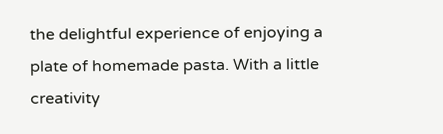the delightful experience of enjoying a plate of homemade pasta. With a little creativity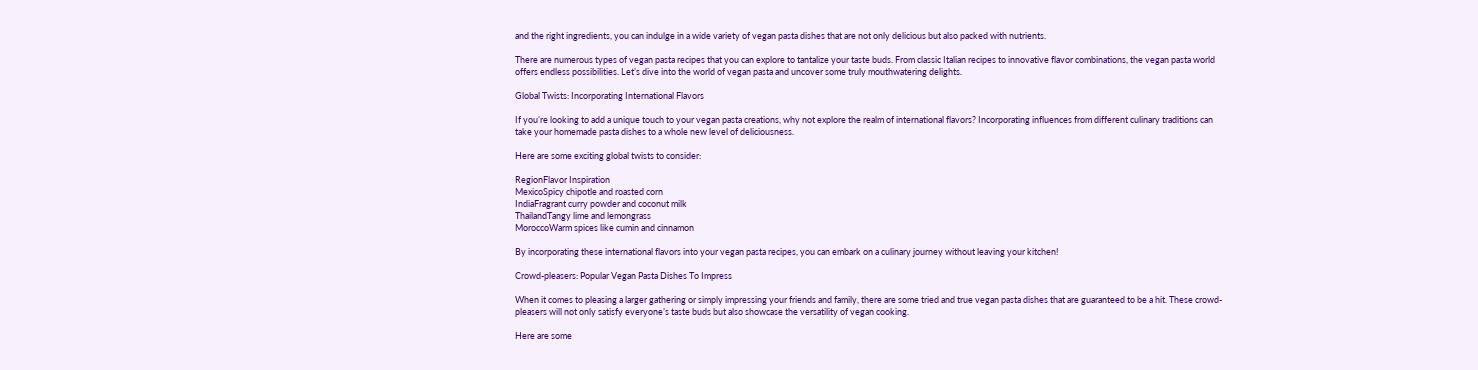and the right ingredients, you can indulge in a wide variety of vegan pasta dishes that are not only delicious but also packed with nutrients.

There are numerous types of vegan pasta recipes that you can explore to tantalize your taste buds. From classic Italian recipes to innovative flavor combinations, the vegan pasta world offers endless possibilities. Let’s dive into the world of vegan pasta and uncover some truly mouthwatering delights.

Global Twists: Incorporating International Flavors

If you’re looking to add a unique touch to your vegan pasta creations, why not explore the realm of international flavors? Incorporating influences from different culinary traditions can take your homemade pasta dishes to a whole new level of deliciousness.

Here are some exciting global twists to consider:

RegionFlavor Inspiration
MexicoSpicy chipotle and roasted corn
IndiaFragrant curry powder and coconut milk
ThailandTangy lime and lemongrass
MoroccoWarm spices like cumin and cinnamon

By incorporating these international flavors into your vegan pasta recipes, you can embark on a culinary journey without leaving your kitchen!

Crowd-pleasers: Popular Vegan Pasta Dishes To Impress

When it comes to pleasing a larger gathering or simply impressing your friends and family, there are some tried and true vegan pasta dishes that are guaranteed to be a hit. These crowd-pleasers will not only satisfy everyone’s taste buds but also showcase the versatility of vegan cooking.

Here are some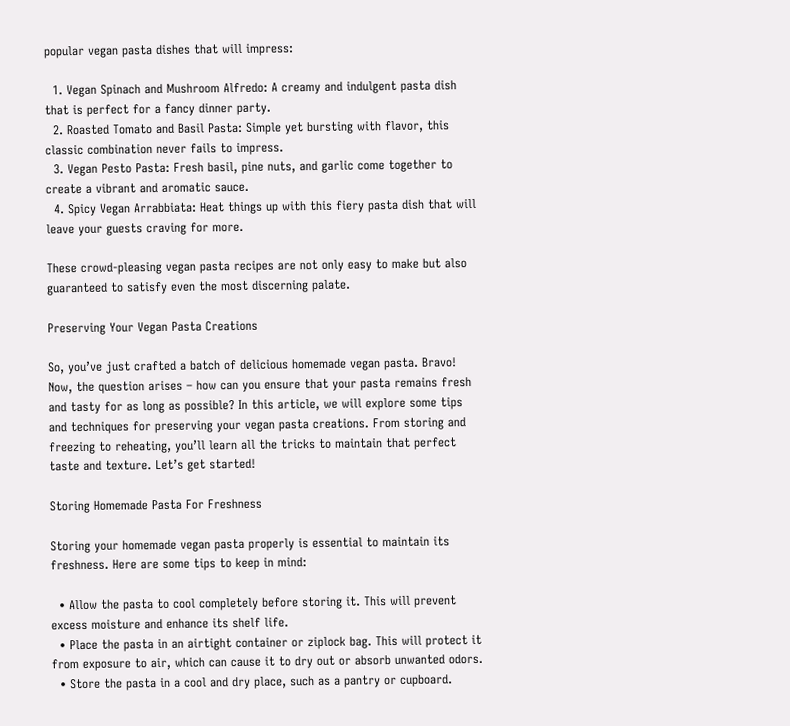popular vegan pasta dishes that will impress:

  1. Vegan Spinach and Mushroom Alfredo: A creamy and indulgent pasta dish that is perfect for a fancy dinner party.
  2. Roasted Tomato and Basil Pasta: Simple yet bursting with flavor, this classic combination never fails to impress.
  3. Vegan Pesto Pasta: Fresh basil, pine nuts, and garlic come together to create a vibrant and aromatic sauce.
  4. Spicy Vegan Arrabbiata: Heat things up with this fiery pasta dish that will leave your guests craving for more.

These crowd-pleasing vegan pasta recipes are not only easy to make but also guaranteed to satisfy even the most discerning palate.

Preserving Your Vegan Pasta Creations

So, you’ve just crafted a batch of delicious homemade vegan pasta. Bravo! Now, the question arises – how can you ensure that your pasta remains fresh and tasty for as long as possible? In this article, we will explore some tips and techniques for preserving your vegan pasta creations. From storing and freezing to reheating, you’ll learn all the tricks to maintain that perfect taste and texture. Let’s get started!

Storing Homemade Pasta For Freshness

Storing your homemade vegan pasta properly is essential to maintain its freshness. Here are some tips to keep in mind:

  • Allow the pasta to cool completely before storing it. This will prevent excess moisture and enhance its shelf life.
  • Place the pasta in an airtight container or ziplock bag. This will protect it from exposure to air, which can cause it to dry out or absorb unwanted odors.
  • Store the pasta in a cool and dry place, such as a pantry or cupboard.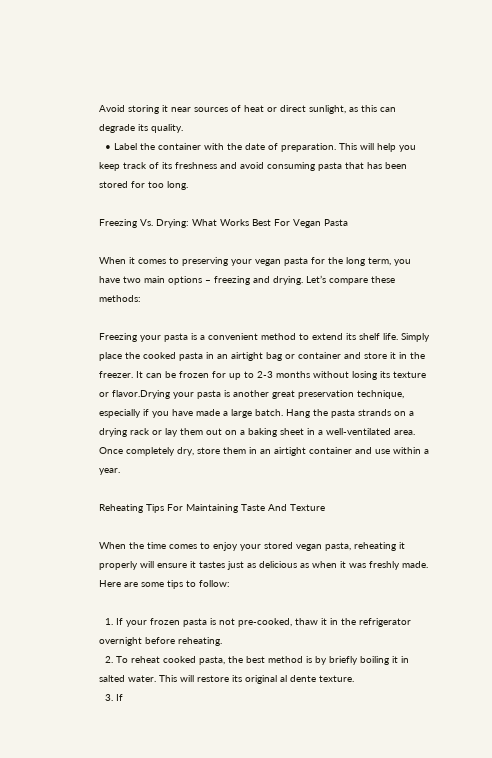Avoid storing it near sources of heat or direct sunlight, as this can degrade its quality.
  • Label the container with the date of preparation. This will help you keep track of its freshness and avoid consuming pasta that has been stored for too long.

Freezing Vs. Drying: What Works Best For Vegan Pasta

When it comes to preserving your vegan pasta for the long term, you have two main options – freezing and drying. Let’s compare these methods:

Freezing your pasta is a convenient method to extend its shelf life. Simply place the cooked pasta in an airtight bag or container and store it in the freezer. It can be frozen for up to 2-3 months without losing its texture or flavor.Drying your pasta is another great preservation technique, especially if you have made a large batch. Hang the pasta strands on a drying rack or lay them out on a baking sheet in a well-ventilated area. Once completely dry, store them in an airtight container and use within a year.

Reheating Tips For Maintaining Taste And Texture

When the time comes to enjoy your stored vegan pasta, reheating it properly will ensure it tastes just as delicious as when it was freshly made. Here are some tips to follow:

  1. If your frozen pasta is not pre-cooked, thaw it in the refrigerator overnight before reheating.
  2. To reheat cooked pasta, the best method is by briefly boiling it in salted water. This will restore its original al dente texture.
  3. If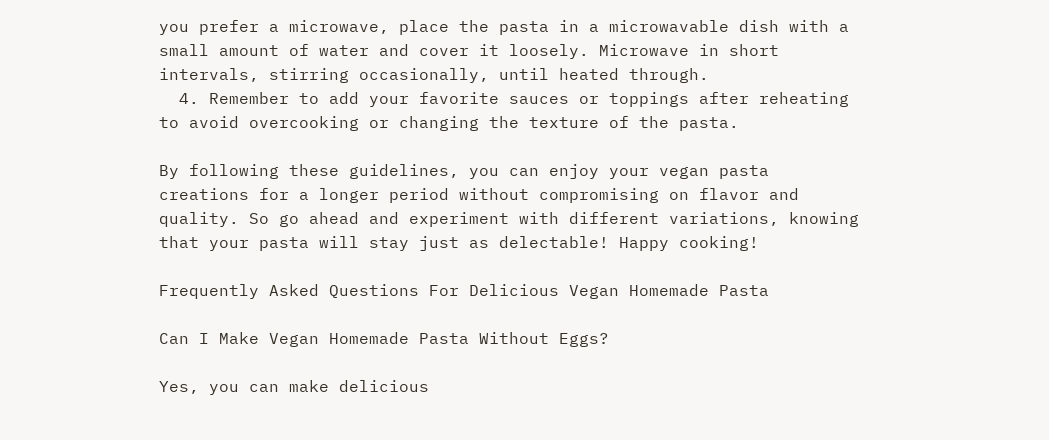you prefer a microwave, place the pasta in a microwavable dish with a small amount of water and cover it loosely. Microwave in short intervals, stirring occasionally, until heated through.
  4. Remember to add your favorite sauces or toppings after reheating to avoid overcooking or changing the texture of the pasta.

By following these guidelines, you can enjoy your vegan pasta creations for a longer period without compromising on flavor and quality. So go ahead and experiment with different variations, knowing that your pasta will stay just as delectable! Happy cooking!

Frequently Asked Questions For Delicious Vegan Homemade Pasta

Can I Make Vegan Homemade Pasta Without Eggs?

Yes, you can make delicious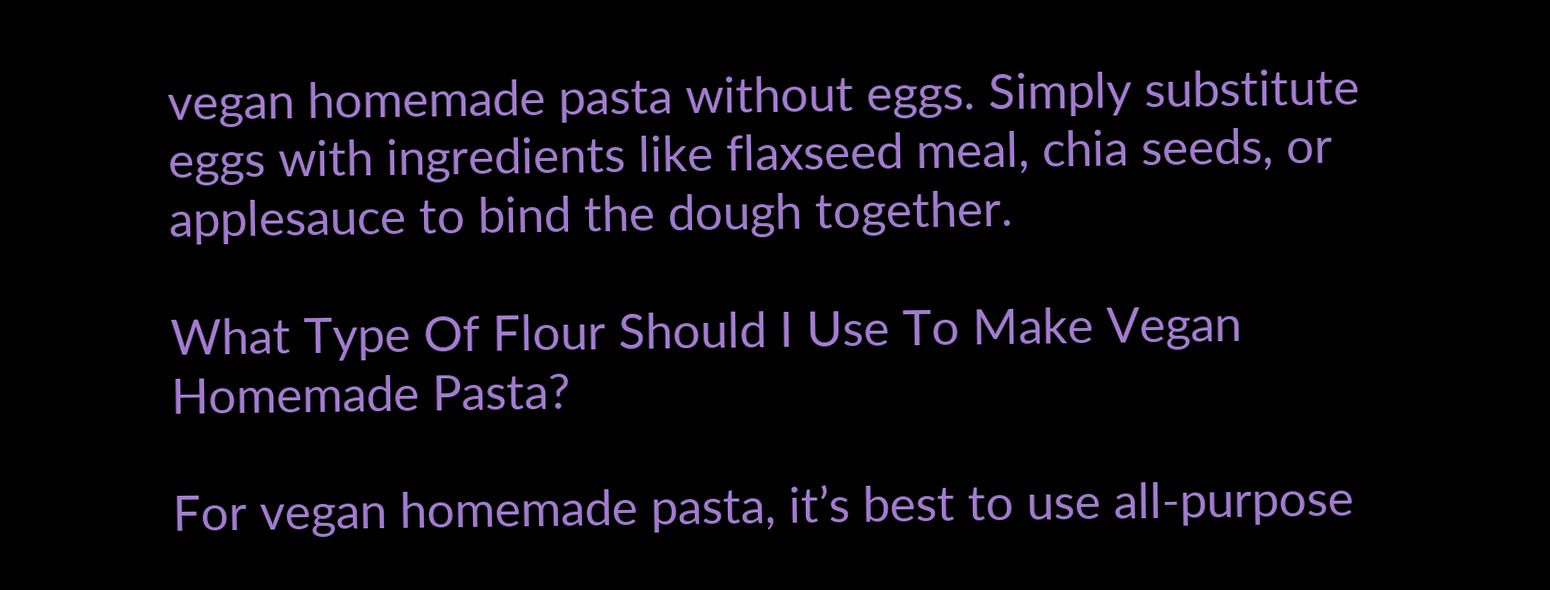vegan homemade pasta without eggs. Simply substitute eggs with ingredients like flaxseed meal, chia seeds, or applesauce to bind the dough together.

What Type Of Flour Should I Use To Make Vegan Homemade Pasta?

For vegan homemade pasta, it’s best to use all-purpose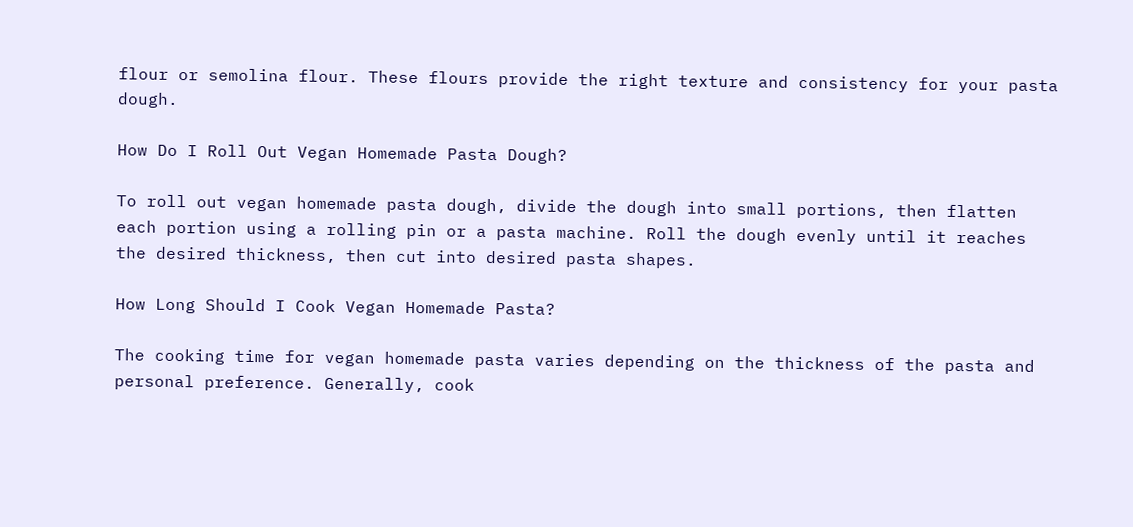flour or semolina flour. These flours provide the right texture and consistency for your pasta dough.

How Do I Roll Out Vegan Homemade Pasta Dough?

To roll out vegan homemade pasta dough, divide the dough into small portions, then flatten each portion using a rolling pin or a pasta machine. Roll the dough evenly until it reaches the desired thickness, then cut into desired pasta shapes.

How Long Should I Cook Vegan Homemade Pasta?

The cooking time for vegan homemade pasta varies depending on the thickness of the pasta and personal preference. Generally, cook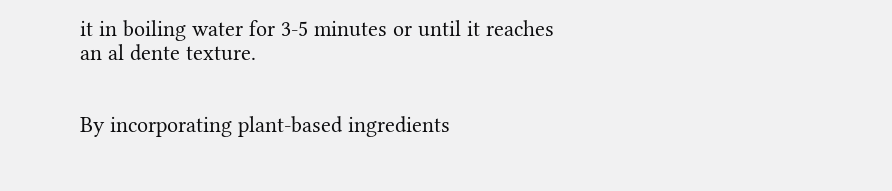it in boiling water for 3-5 minutes or until it reaches an al dente texture.


By incorporating plant-based ingredients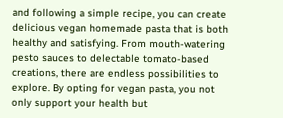and following a simple recipe, you can create delicious vegan homemade pasta that is both healthy and satisfying. From mouth-watering pesto sauces to delectable tomato-based creations, there are endless possibilities to explore. By opting for vegan pasta, you not only support your health but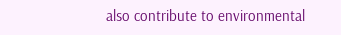also contribute to environmental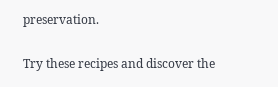preservation.

Try these recipes and discover the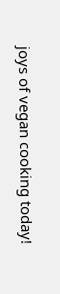joys of vegan cooking today!